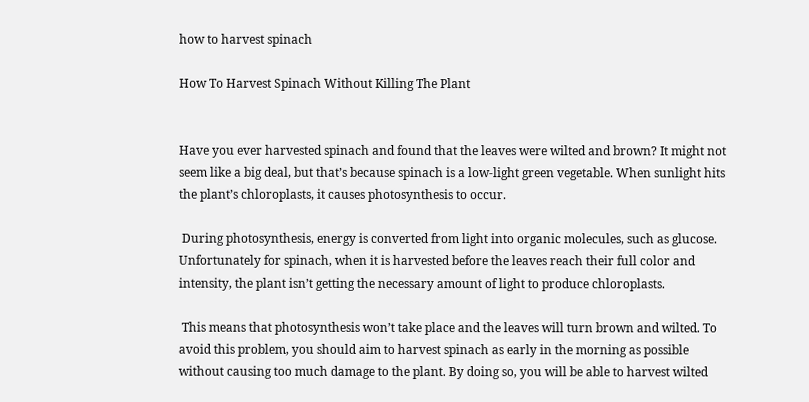how to harvest spinach

How To Harvest Spinach Without Killing The Plant


Have you ever harvested spinach and found that the leaves were wilted and brown? It might not seem like a big deal, but that’s because spinach is a low-light green vegetable. When sunlight hits the plant’s chloroplasts, it causes photosynthesis to occur.

 During photosynthesis, energy is converted from light into organic molecules, such as glucose. Unfortunately for spinach, when it is harvested before the leaves reach their full color and intensity, the plant isn’t getting the necessary amount of light to produce chloroplasts.

 This means that photosynthesis won’t take place and the leaves will turn brown and wilted. To avoid this problem, you should aim to harvest spinach as early in the morning as possible without causing too much damage to the plant. By doing so, you will be able to harvest wilted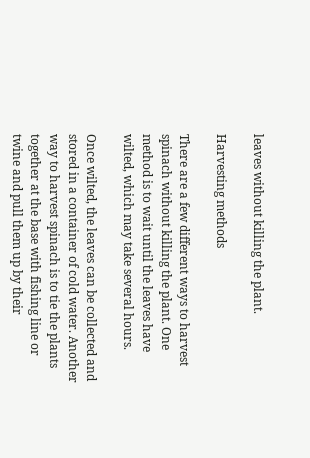leaves without killing the plant.

Harvesting methods

There are a few different ways to harvest spinach without killing the plant. One method is to wait until the leaves have wilted, which may take several hours.

Once wilted, the leaves can be collected and stored in a container of cold water. Another way to harvest spinach is to tie the plants together at the base with fishing line or twine and pull them up by their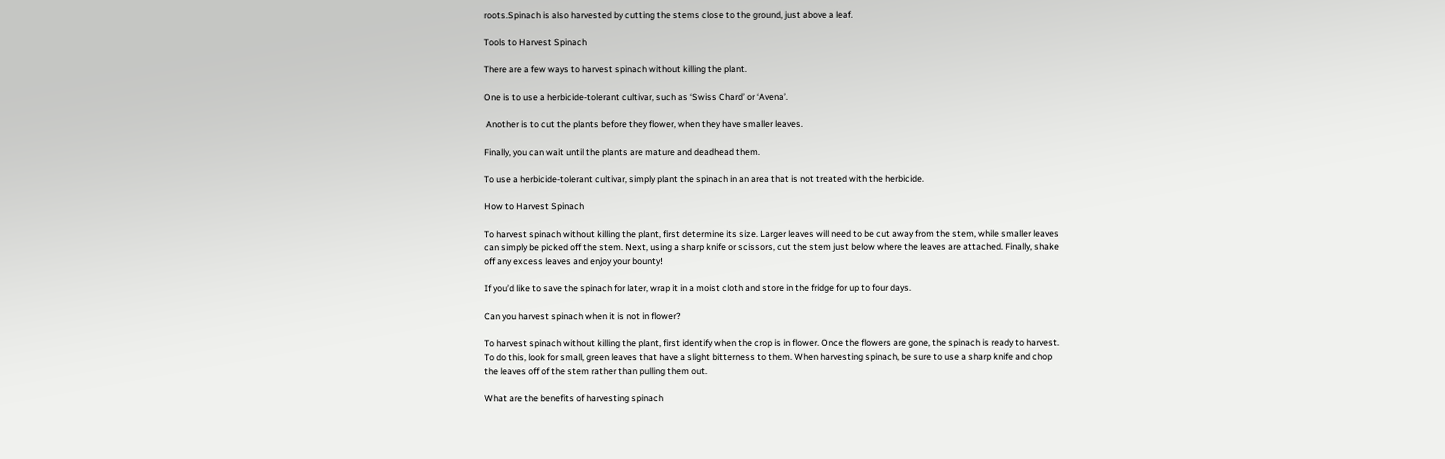roots.Spinach is also harvested by cutting the stems close to the ground, just above a leaf.

Tools to Harvest Spinach

There are a few ways to harvest spinach without killing the plant.

One is to use a herbicide-tolerant cultivar, such as ‘Swiss Chard’ or ‘Avena’.

 Another is to cut the plants before they flower, when they have smaller leaves.

Finally, you can wait until the plants are mature and deadhead them.

To use a herbicide-tolerant cultivar, simply plant the spinach in an area that is not treated with the herbicide.

How to Harvest Spinach

To harvest spinach without killing the plant, first determine its size. Larger leaves will need to be cut away from the stem, while smaller leaves can simply be picked off the stem. Next, using a sharp knife or scissors, cut the stem just below where the leaves are attached. Finally, shake off any excess leaves and enjoy your bounty!

If you’d like to save the spinach for later, wrap it in a moist cloth and store in the fridge for up to four days.

Can you harvest spinach when it is not in flower?

To harvest spinach without killing the plant, first identify when the crop is in flower. Once the flowers are gone, the spinach is ready to harvest. To do this, look for small, green leaves that have a slight bitterness to them. When harvesting spinach, be sure to use a sharp knife and chop the leaves off of the stem rather than pulling them out.

What are the benefits of harvesting spinach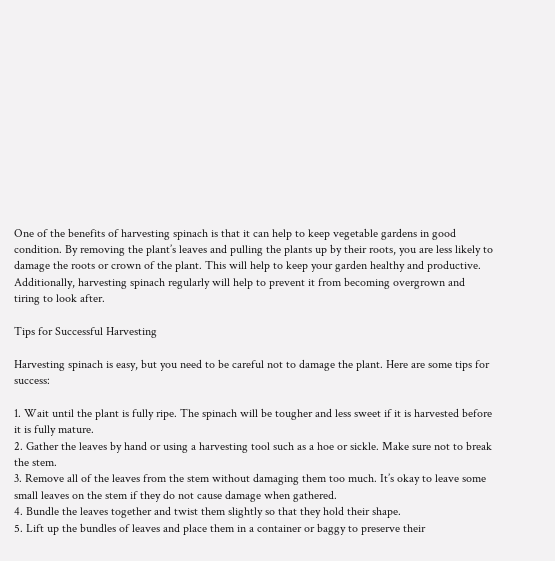One of the benefits of harvesting spinach is that it can help to keep vegetable gardens in good condition. By removing the plant’s leaves and pulling the plants up by their roots, you are less likely to damage the roots or crown of the plant. This will help to keep your garden healthy and productive. Additionally, harvesting spinach regularly will help to prevent it from becoming overgrown and tiring to look after.

Tips for Successful Harvesting

Harvesting spinach is easy, but you need to be careful not to damage the plant. Here are some tips for success:

1. Wait until the plant is fully ripe. The spinach will be tougher and less sweet if it is harvested before it is fully mature.
2. Gather the leaves by hand or using a harvesting tool such as a hoe or sickle. Make sure not to break the stem.
3. Remove all of the leaves from the stem without damaging them too much. It’s okay to leave some small leaves on the stem if they do not cause damage when gathered.
4. Bundle the leaves together and twist them slightly so that they hold their shape.
5. Lift up the bundles of leaves and place them in a container or baggy to preserve their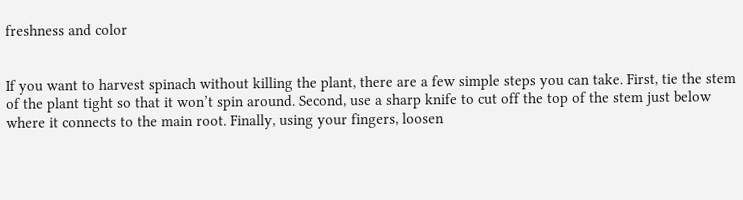freshness and color


If you want to harvest spinach without killing the plant, there are a few simple steps you can take. First, tie the stem of the plant tight so that it won’t spin around. Second, use a sharp knife to cut off the top of the stem just below where it connects to the main root. Finally, using your fingers, loosen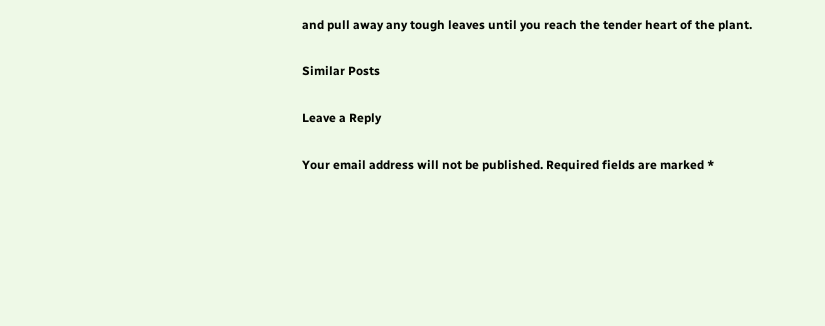and pull away any tough leaves until you reach the tender heart of the plant.

Similar Posts

Leave a Reply

Your email address will not be published. Required fields are marked *